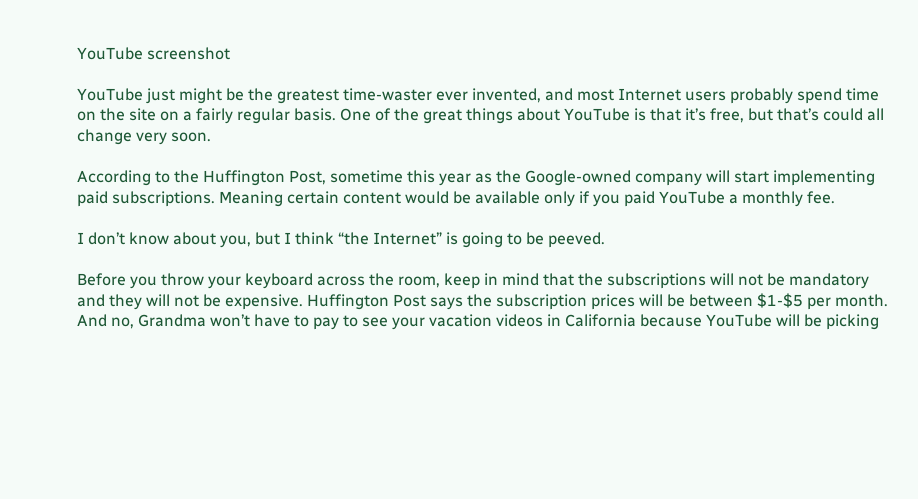YouTube screenshot

YouTube just might be the greatest time-waster ever invented, and most Internet users probably spend time on the site on a fairly regular basis. One of the great things about YouTube is that it’s free, but that’s could all change very soon.

According to the Huffington Post, sometime this year as the Google-owned company will start implementing paid subscriptions. Meaning certain content would be available only if you paid YouTube a monthly fee.

I don’t know about you, but I think “the Internet” is going to be peeved.

Before you throw your keyboard across the room, keep in mind that the subscriptions will not be mandatory and they will not be expensive. Huffington Post says the subscription prices will be between $1-$5 per month. And no, Grandma won’t have to pay to see your vacation videos in California because YouTube will be picking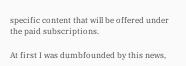specific content that will be offered under the paid subscriptions.

At first I was dumbfounded by this news,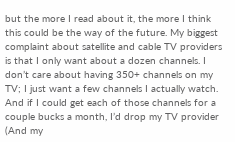but the more I read about it, the more I think this could be the way of the future. My biggest complaint about satellite and cable TV providers is that I only want about a dozen channels. I don’t care about having 350+ channels on my TV; I just want a few channels I actually watch. And if I could get each of those channels for a couple bucks a month, I’d drop my TV provider (And my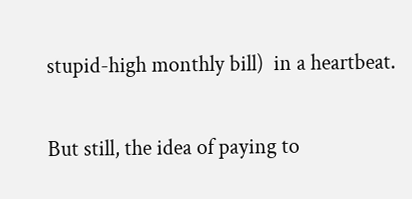stupid-high monthly bill)  in a heartbeat.

But still, the idea of paying to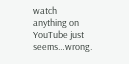watch anything on YouTube just seems…wrong.